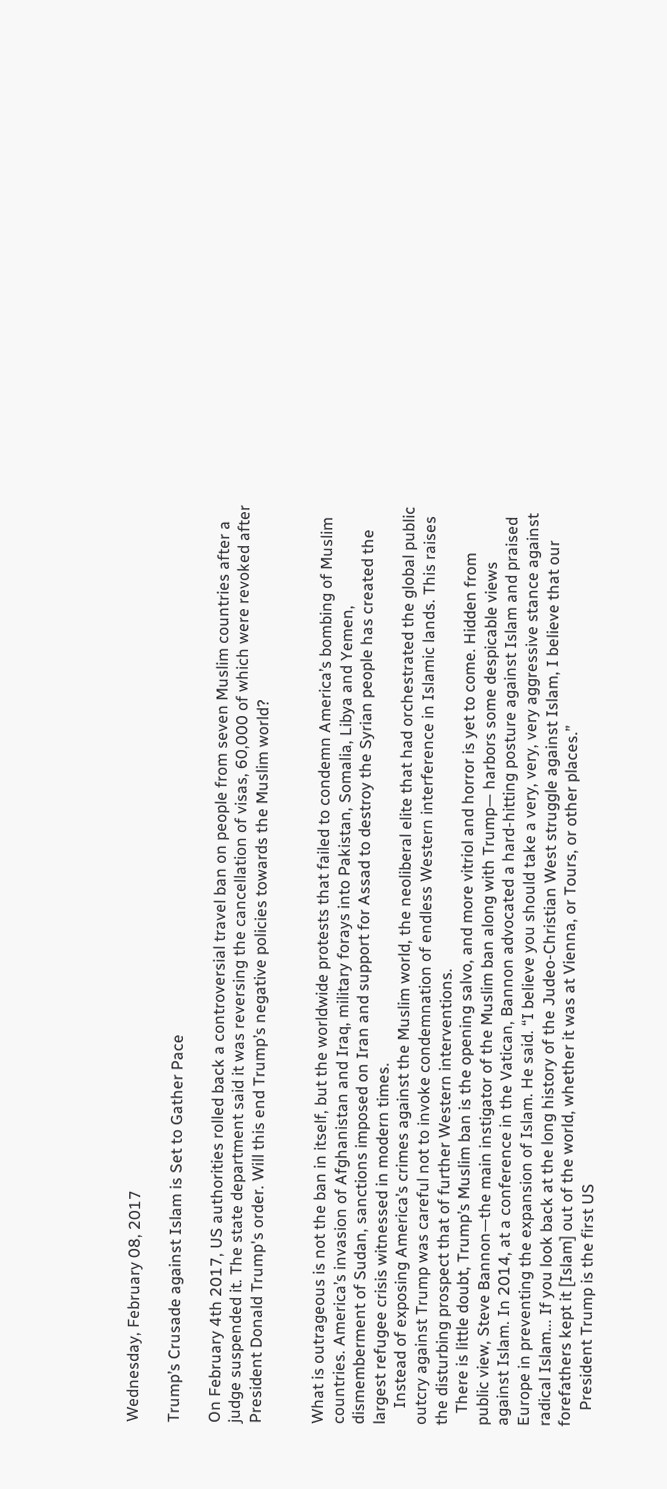Wednesday, February 08, 2017

Trump’s Crusade against Islam is Set to Gather Pace

On February 4th 2017, US authorities rolled back a controversial travel ban on people from seven Muslim countries after a judge suspended it. The state department said it was reversing the cancellation of visas, 60,000 of which were revoked after President Donald Trump's order. Will this end Trump’s negative policies towards the Muslim world?


What is outrageous is not the ban in itself, but the worldwide protests that failed to condemn America’s bombing of Muslim countries. America’s invasion of Afghanistan and Iraq, military forays into Pakistan, Somalia, Libya and Yemen, dismemberment of Sudan, sanctions imposed on Iran and support for Assad to destroy the Syrian people has created the largest refugee crisis witnessed in modern times.
    Instead of exposing America’s crimes against the Muslim world, the neoliberal elite that had orchestrated the global public outcry against Trump was careful not to invoke condemnation of endless Western interference in Islamic lands. This raises the disturbing prospect that of further Western interventions.
   There is little doubt, Trump’s Muslim ban is the opening salvo, and more vitriol and horror is yet to come. Hidden from public view, Steve Bannon—the main instigator of the Muslim ban along with Trump— harbors some despicable views against Islam. In 2014, at a conference in the Vatican, Bannon advocated a hard-hitting posture against Islam and praised Europe in preventing the expansion of Islam. He said. “I believe you should take a very, very, very aggressive stance against radical Islam... If you look back at the long history of the Judeo-Christian West struggle against Islam, I believe that our forefathers kept it [Islam] out of the world, whether it was at Vienna, or Tours, or other places.”
    President Trump is the first US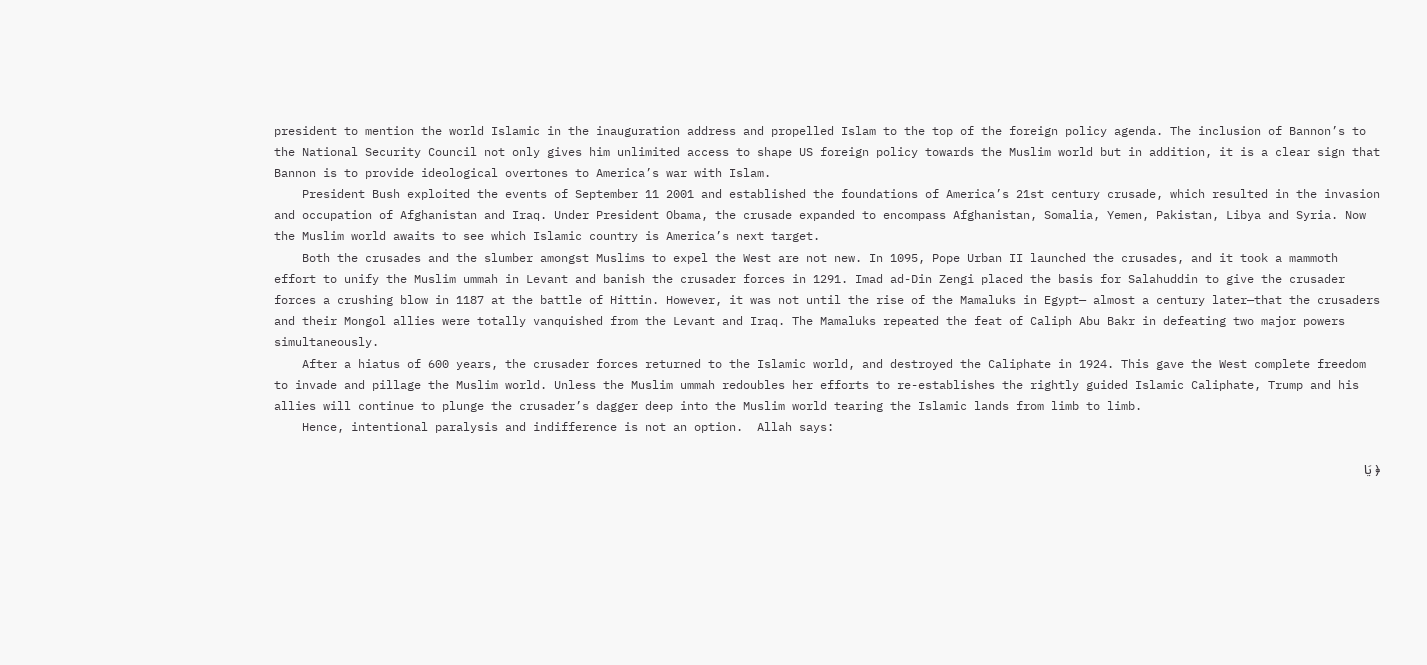president to mention the world Islamic in the inauguration address and propelled Islam to the top of the foreign policy agenda. The inclusion of Bannon’s to the National Security Council not only gives him unlimited access to shape US foreign policy towards the Muslim world but in addition, it is a clear sign that Bannon is to provide ideological overtones to America’s war with Islam.
    President Bush exploited the events of September 11 2001 and established the foundations of America’s 21st century crusade, which resulted in the invasion and occupation of Afghanistan and Iraq. Under President Obama, the crusade expanded to encompass Afghanistan, Somalia, Yemen, Pakistan, Libya and Syria. Now the Muslim world awaits to see which Islamic country is America’s next target.
    Both the crusades and the slumber amongst Muslims to expel the West are not new. In 1095, Pope Urban II launched the crusades, and it took a mammoth effort to unify the Muslim ummah in Levant and banish the crusader forces in 1291. Imad ad-Din Zengi placed the basis for Salahuddin to give the crusader forces a crushing blow in 1187 at the battle of Hittin. However, it was not until the rise of the Mamaluks in Egypt— almost a century later—that the crusaders and their Mongol allies were totally vanquished from the Levant and Iraq. The Mamaluks repeated the feat of Caliph Abu Bakr in defeating two major powers simultaneously.
    After a hiatus of 600 years, the crusader forces returned to the Islamic world, and destroyed the Caliphate in 1924. This gave the West complete freedom to invade and pillage the Muslim world. Unless the Muslim ummah redoubles her efforts to re-establishes the rightly guided Islamic Caliphate, Trump and his allies will continue to plunge the crusader’s dagger deep into the Muslim world tearing the Islamic lands from limb to limb.
    Hence, intentional paralysis and indifference is not an option.  Allah says:

﴿ يَا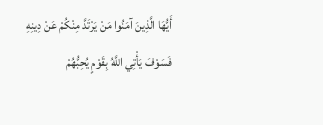أَيُّهَا الَّذِينَ آمَنُوا مَنْ يَرْتَدَّ مِنْكُمْ عَنْ دِينِهِ فَسَوْفَ يَأْتِي اللَّهُ بِقَوْمٍ يُحِبُّهُمْ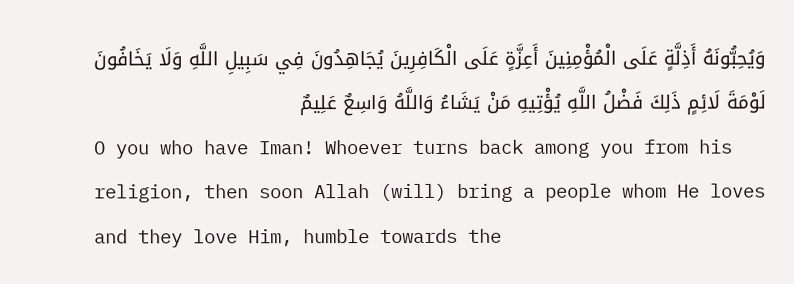وَيُحِبُّونَهُ أَذِلَّةٍ عَلَى الْمُؤْمِنِينَ أَعِزَّةٍ عَلَى الْكَافِرِينَ يُجَاهِدُونَ فِي سَبِيلِ اللَّهِ وَلَا يَخَافُونَ لَوْمَةَ لَائِمٍ ذَلِكَ فَضْلُ اللَّهِ يُؤْتِيهِ مَنْ يَشَاءُ وَاللَّهُ وَاسِعٌ عَلِيمٌ
O you who have Iman! Whoever turns back among you from his religion, then soon Allah (will) bring a people whom He loves and they love Him, humble towards the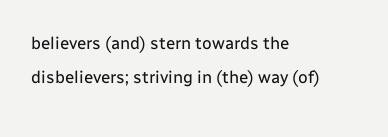believers (and) stern towards the disbelievers; striving in (the) way (of)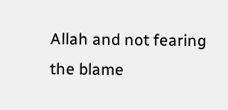Allah and not fearing the blame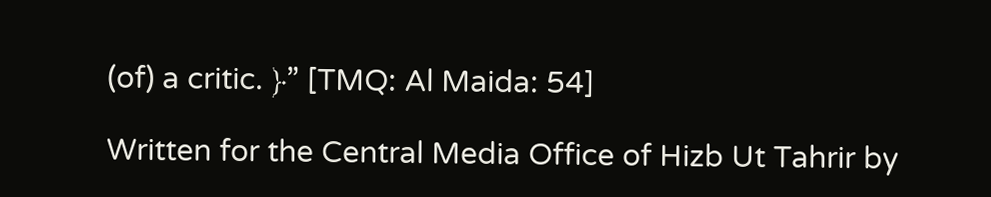(of) a critic. ﴿” [TMQ: Al Maida: 54]

Written for the Central Media Office of Hizb Ut Tahrir by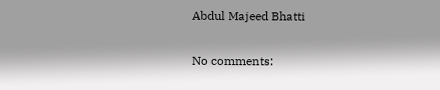Abdul Majeed Bhatti

No comments: